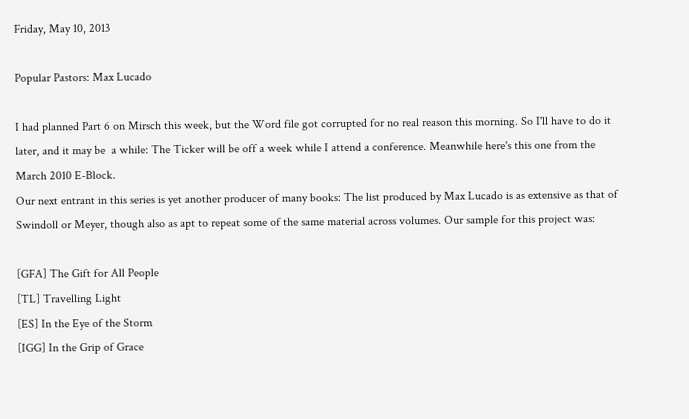Friday, May 10, 2013

Popular Pastors: Max Lucado

I had planned Part 6 on Mirsch this week, but the Word file got corrupted for no real reason this morning. So I'll have to do it later, and it may be  a while: The Ticker will be off a week while I attend a conference. Meanwhile here's this one from the March 2010 E-Block.
Our next entrant in this series is yet another producer of many books: The list produced by Max Lucado is as extensive as that of Swindoll or Meyer, though also as apt to repeat some of the same material across volumes. Our sample for this project was:

[GFA] The Gift for All People
[TL] Travelling Light
[ES] In the Eye of the Storm
[IGG] In the Grip of Grace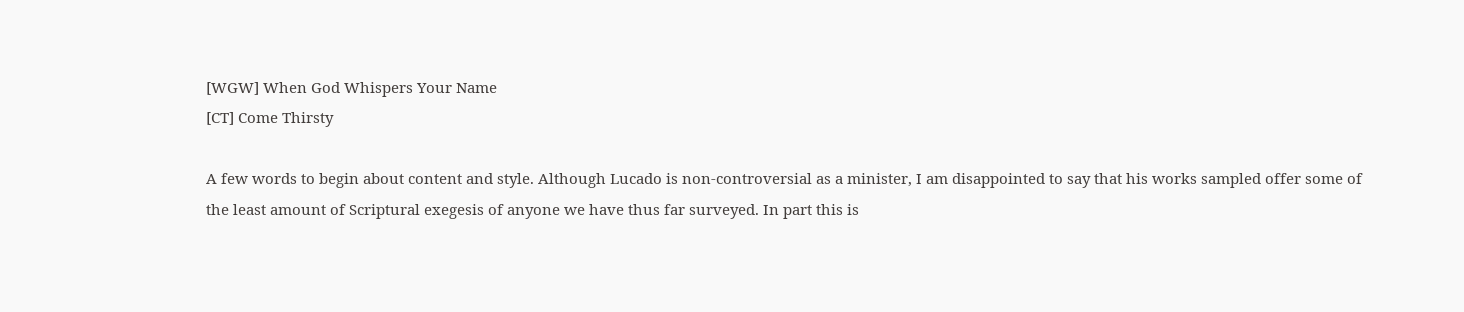[WGW] When God Whispers Your Name
[CT] Come Thirsty

A few words to begin about content and style. Although Lucado is non-controversial as a minister, I am disappointed to say that his works sampled offer some of the least amount of Scriptural exegesis of anyone we have thus far surveyed. In part this is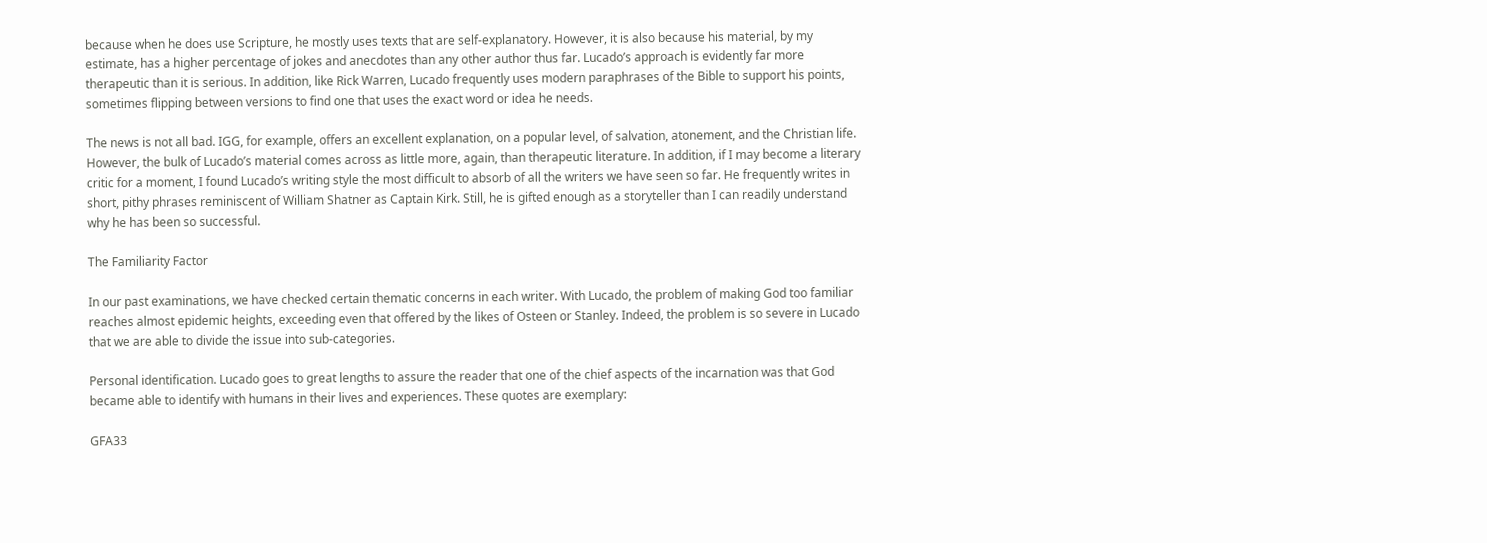because when he does use Scripture, he mostly uses texts that are self-explanatory. However, it is also because his material, by my estimate, has a higher percentage of jokes and anecdotes than any other author thus far. Lucado’s approach is evidently far more therapeutic than it is serious. In addition, like Rick Warren, Lucado frequently uses modern paraphrases of the Bible to support his points, sometimes flipping between versions to find one that uses the exact word or idea he needs.

The news is not all bad. IGG, for example, offers an excellent explanation, on a popular level, of salvation, atonement, and the Christian life. However, the bulk of Lucado’s material comes across as little more, again, than therapeutic literature. In addition, if I may become a literary critic for a moment, I found Lucado’s writing style the most difficult to absorb of all the writers we have seen so far. He frequently writes in short, pithy phrases reminiscent of William Shatner as Captain Kirk. Still, he is gifted enough as a storyteller than I can readily understand why he has been so successful.

The Familiarity Factor

In our past examinations, we have checked certain thematic concerns in each writer. With Lucado, the problem of making God too familiar reaches almost epidemic heights, exceeding even that offered by the likes of Osteen or Stanley. Indeed, the problem is so severe in Lucado that we are able to divide the issue into sub-categories.

Personal identification. Lucado goes to great lengths to assure the reader that one of the chief aspects of the incarnation was that God became able to identify with humans in their lives and experiences. These quotes are exemplary:

GFA33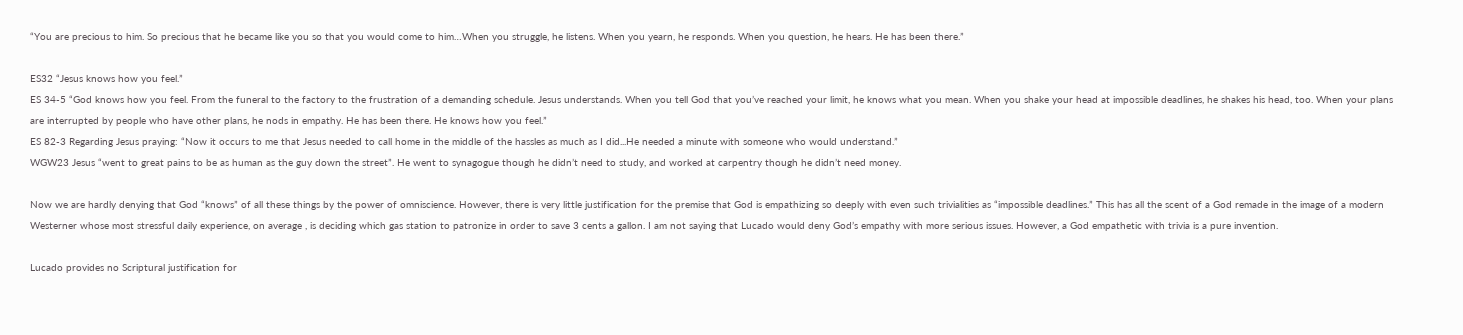“You are precious to him. So precious that he became like you so that you would come to him…When you struggle, he listens. When you yearn, he responds. When you question, he hears. He has been there.”

ES32 “Jesus knows how you feel.”
ES 34-5 “God knows how you feel. From the funeral to the factory to the frustration of a demanding schedule. Jesus understands. When you tell God that you’ve reached your limit, he knows what you mean. When you shake your head at impossible deadlines, he shakes his head, too. When your plans are interrupted by people who have other plans, he nods in empathy. He has been there. He knows how you feel.”
ES 82-3 Regarding Jesus praying: “Now it occurs to me that Jesus needed to call home in the middle of the hassles as much as I did...He needed a minute with someone who would understand.”
WGW23 Jesus “went to great pains to be as human as the guy down the street”. He went to synagogue though he didn’t need to study, and worked at carpentry though he didn’t need money.

Now we are hardly denying that God “knows” of all these things by the power of omniscience. However, there is very little justification for the premise that God is empathizing so deeply with even such trivialities as “impossible deadlines.” This has all the scent of a God remade in the image of a modern Westerner whose most stressful daily experience, on average , is deciding which gas station to patronize in order to save 3 cents a gallon. I am not saying that Lucado would deny God’s empathy with more serious issues. However, a God empathetic with trivia is a pure invention.

Lucado provides no Scriptural justification for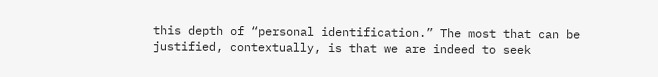this depth of “personal identification.” The most that can be justified, contextually, is that we are indeed to seek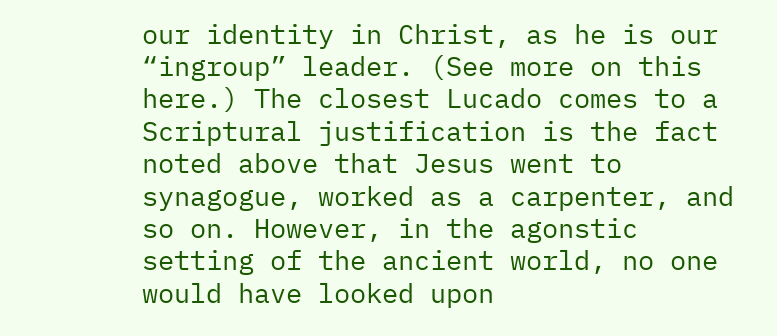our identity in Christ, as he is our “ingroup” leader. (See more on this here.) The closest Lucado comes to a Scriptural justification is the fact noted above that Jesus went to synagogue, worked as a carpenter, and so on. However, in the agonstic setting of the ancient world, no one would have looked upon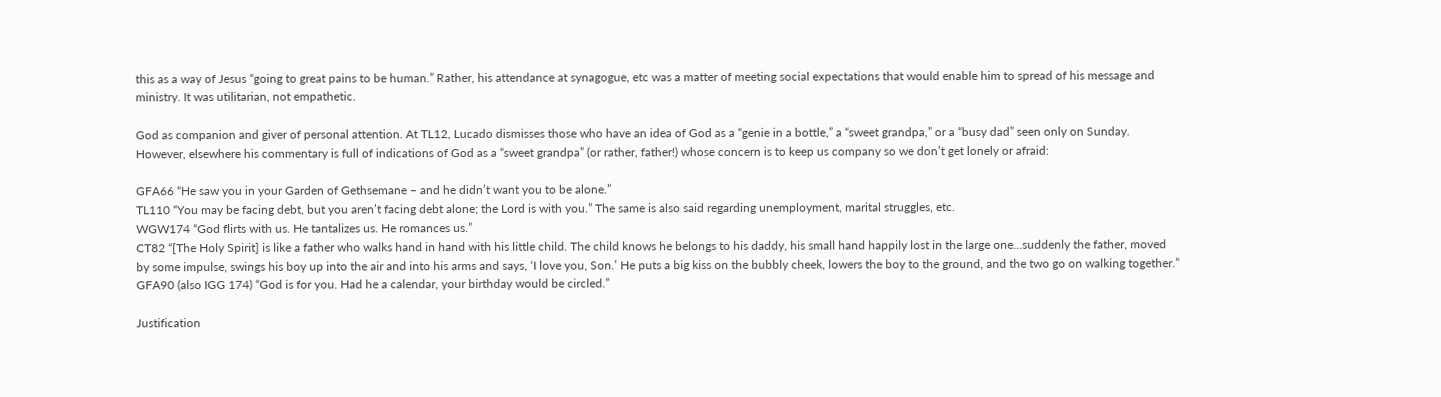this as a way of Jesus “going to great pains to be human.” Rather, his attendance at synagogue, etc was a matter of meeting social expectations that would enable him to spread of his message and ministry. It was utilitarian, not empathetic.

God as companion and giver of personal attention. At TL12, Lucado dismisses those who have an idea of God as a “genie in a bottle,” a “sweet grandpa,” or a “busy dad” seen only on Sunday. However, elsewhere his commentary is full of indications of God as a “sweet grandpa” (or rather, father!) whose concern is to keep us company so we don’t get lonely or afraid:

GFA66 “He saw you in your Garden of Gethsemane – and he didn’t want you to be alone.”
TL110 “You may be facing debt, but you aren’t facing debt alone; the Lord is with you.” The same is also said regarding unemployment, marital struggles, etc.
WGW174 “God flirts with us. He tantalizes us. He romances us.”
CT82 “[The Holy Spirit] is like a father who walks hand in hand with his little child. The child knows he belongs to his daddy, his small hand happily lost in the large one…suddenly the father, moved by some impulse, swings his boy up into the air and into his arms and says, ‘I love you, Son.’ He puts a big kiss on the bubbly cheek, lowers the boy to the ground, and the two go on walking together.”
GFA90 (also IGG 174) “God is for you. Had he a calendar, your birthday would be circled.”

Justification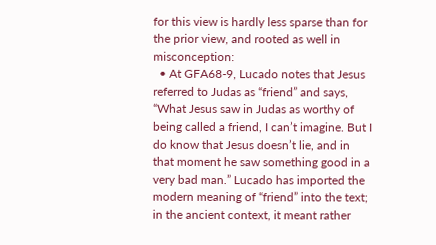for this view is hardly less sparse than for the prior view, and rooted as well in misconception:
  • At GFA68-9, Lucado notes that Jesus referred to Judas as “friend” and says, “What Jesus saw in Judas as worthy of being called a friend, I can’t imagine. But I do know that Jesus doesn’t lie, and in that moment he saw something good in a very bad man.” Lucado has imported the modern meaning of “friend” into the text; in the ancient context, it meant rather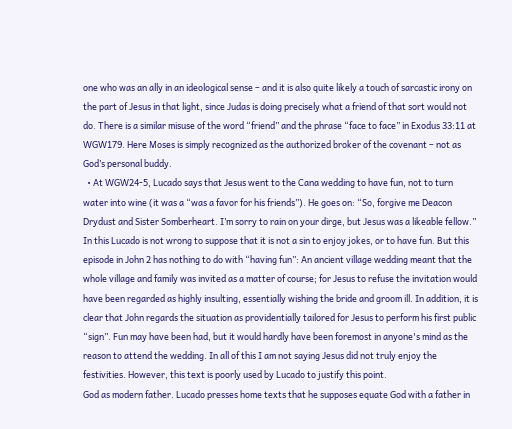one who was an ally in an ideological sense – and it is also quite likely a touch of sarcastic irony on the part of Jesus in that light, since Judas is doing precisely what a friend of that sort would not do. There is a similar misuse of the word “friend” and the phrase “face to face” in Exodus 33:11 at WGW179. Here Moses is simply recognized as the authorized broker of the covenant – not as God’s personal buddy.
  • At WGW24-5, Lucado says that Jesus went to the Cana wedding to have fun, not to turn water into wine (it was a “was a favor for his friends”). He goes on: “So, forgive me Deacon Drydust and Sister Somberheart. I’m sorry to rain on your dirge, but Jesus was a likeable fellow.” In this Lucado is not wrong to suppose that it is not a sin to enjoy jokes, or to have fun. But this episode in John 2 has nothing to do with “having fun”: An ancient village wedding meant that the whole village and family was invited as a matter of course; for Jesus to refuse the invitation would have been regarded as highly insulting, essentially wishing the bride and groom ill. In addition, it is clear that John regards the situation as providentially tailored for Jesus to perform his first public “sign”. Fun may have been had, but it would hardly have been foremost in anyone's mind as the reason to attend the wedding. In all of this I am not saying Jesus did not truly enjoy the festivities. However, this text is poorly used by Lucado to justify this point.
God as modern father. Lucado presses home texts that he supposes equate God with a father in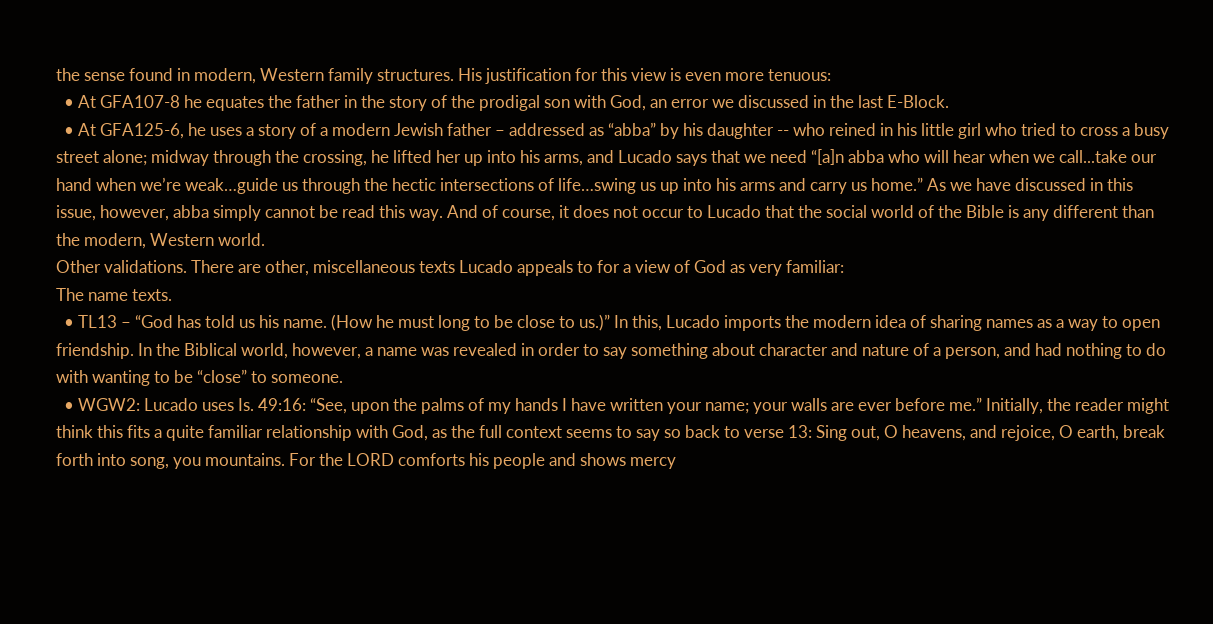the sense found in modern, Western family structures. His justification for this view is even more tenuous:
  • At GFA107-8 he equates the father in the story of the prodigal son with God, an error we discussed in the last E-Block.
  • At GFA125-6, he uses a story of a modern Jewish father – addressed as “abba” by his daughter -- who reined in his little girl who tried to cross a busy street alone; midway through the crossing, he lifted her up into his arms, and Lucado says that we need “[a]n abba who will hear when we call...take our hand when we’re weak…guide us through the hectic intersections of life…swing us up into his arms and carry us home.” As we have discussed in this issue, however, abba simply cannot be read this way. And of course, it does not occur to Lucado that the social world of the Bible is any different than the modern, Western world.
Other validations. There are other, miscellaneous texts Lucado appeals to for a view of God as very familiar:
The name texts.
  • TL13 – “God has told us his name. (How he must long to be close to us.)” In this, Lucado imports the modern idea of sharing names as a way to open friendship. In the Biblical world, however, a name was revealed in order to say something about character and nature of a person, and had nothing to do with wanting to be “close” to someone.
  • WGW2: Lucado uses Is. 49:16: “See, upon the palms of my hands I have written your name; your walls are ever before me.” Initially, the reader might think this fits a quite familiar relationship with God, as the full context seems to say so back to verse 13: Sing out, O heavens, and rejoice, O earth, break forth into song, you mountains. For the LORD comforts his people and shows mercy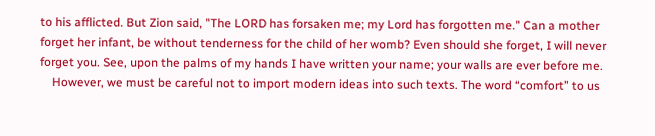to his afflicted. But Zion said, "The LORD has forsaken me; my Lord has forgotten me." Can a mother forget her infant, be without tenderness for the child of her womb? Even should she forget, I will never forget you. See, upon the palms of my hands I have written your name; your walls are ever before me.
    However, we must be careful not to import modern ideas into such texts. The word “comfort” to us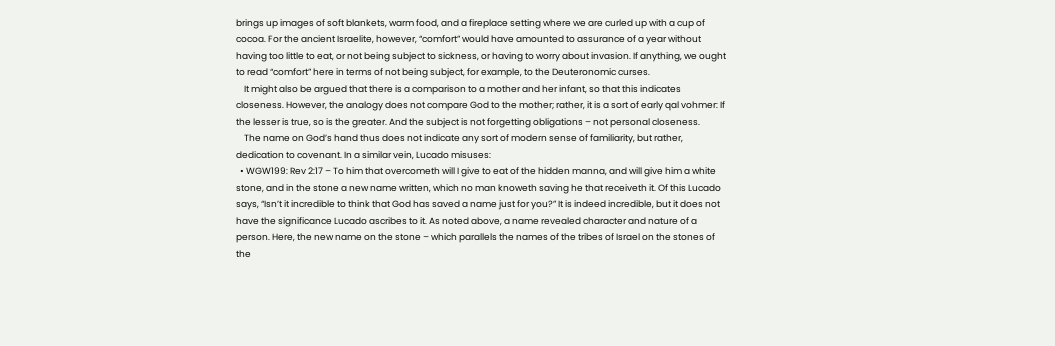brings up images of soft blankets, warm food, and a fireplace setting where we are curled up with a cup of cocoa. For the ancient Israelite, however, “comfort” would have amounted to assurance of a year without having too little to eat, or not being subject to sickness, or having to worry about invasion. If anything, we ought to read “comfort” here in terms of not being subject, for example, to the Deuteronomic curses.
    It might also be argued that there is a comparison to a mother and her infant, so that this indicates closeness. However, the analogy does not compare God to the mother; rather, it is a sort of early qal vohmer: If the lesser is true, so is the greater. And the subject is not forgetting obligations – not personal closeness.
    The name on God’s hand thus does not indicate any sort of modern sense of familiarity, but rather, dedication to covenant. In a similar vein, Lucado misuses:
  • WGW199: Rev 2:17 – To him that overcometh will I give to eat of the hidden manna, and will give him a white stone, and in the stone a new name written, which no man knoweth saving he that receiveth it. Of this Lucado says, “Isn’t it incredible to think that God has saved a name just for you?” It is indeed incredible, but it does not have the significance Lucado ascribes to it. As noted above, a name revealed character and nature of a person. Here, the new name on the stone – which parallels the names of the tribes of Israel on the stones of the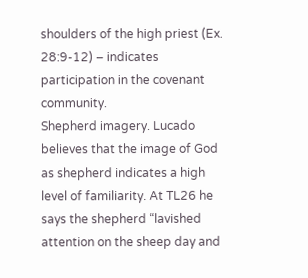shoulders of the high priest (Ex. 28:9-12) – indicates participation in the covenant community.
Shepherd imagery. Lucado believes that the image of God as shepherd indicates a high level of familiarity. At TL26 he says the shepherd “lavished attention on the sheep day and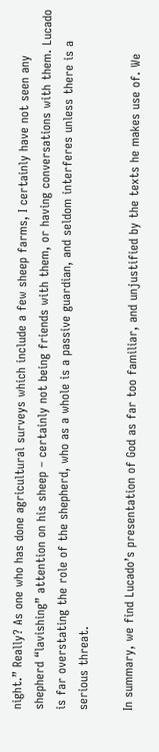night.” Really? As one who has done agricultural surveys which include a few sheep farms, I certainly have not seen any shepherd “lavishing” attention on his sheep – certainly not being friends with them, or having conversations with them. Lucado is far overstating the role of the shepherd, who as a whole is a passive guardian, and seldom interferes unless there is a serious threat.

In summary, we find Lucado’s presentation of God as far too familiar, and unjustified by the texts he makes use of. We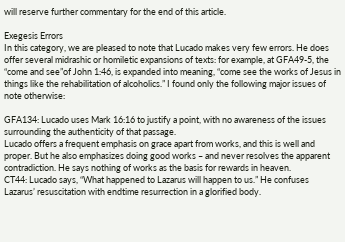will reserve further commentary for the end of this article.

Exegesis Errors
In this category, we are pleased to note that Lucado makes very few errors. He does offer several midrashic or homiletic expansions of texts: for example, at GFA49-5, the “come and see”of John 1:46, is expanded into meaning, “come see the works of Jesus in things like the rehabilitation of alcoholics.” I found only the following major issues of note otherwise:

GFA134: Lucado uses Mark 16:16 to justify a point, with no awareness of the issues surrounding the authenticity of that passage.
Lucado offers a frequent emphasis on grace apart from works, and this is well and proper. But he also emphasizes doing good works – and never resolves the apparent contradiction. He says nothing of works as the basis for rewards in heaven.
CT44: Lucado says, “What happened to Lazarus will happen to us.” He confuses Lazarus’ resuscitation with endtime resurrection in a glorified body.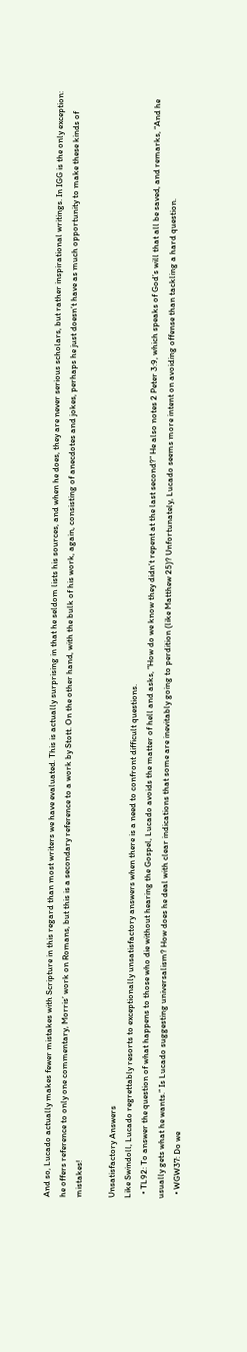And so, Lucado actually makes fewer mistakes with Scripture in this regard than most writers we have evaluated. This is actually surprising in that he seldom lists his sources, and when he does, they are never serious scholars, but rather inspirational writings. In IGG is the only exception: he offers reference to only one commentary, Morris’ work on Romans, but this is a secondary reference to a work by Stott. On the other hand, with the bulk of his work, again, consisting of anecdotes and jokes, perhaps he just doesn’t have as much opportunity to make these kinds of mistakes!

Unsatisfactory Answers
Like Swindoll, Lucado regrettably resorts to exceptionally unsatisfactory answers when there is a need to confront difficult questions.
  • TL92: To answer the question of what happens to those who die without hearing the Gospel, Lucado avoids the matter of hell and asks, “How do we know they didn’t repent at the last second?” He also notes 2 Peter 3:9, which speaks of God’s will that all be saved, and remarks, “And he usually gets what he wants.” Is Lucado suggesting universalism? How does he deal with clear indications that some are inevitably going to perdition (like Matthew 25)? Unfortunately, Lucado seems more intent on avoiding offense than tackling a hard question.
  • WGW37: Do we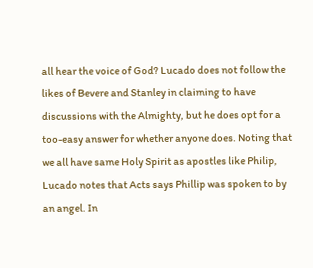all hear the voice of God? Lucado does not follow the likes of Bevere and Stanley in claiming to have discussions with the Almighty, but he does opt for a too-easy answer for whether anyone does. Noting that we all have same Holy Spirit as apostles like Philip, Lucado notes that Acts says Phillip was spoken to by an angel. In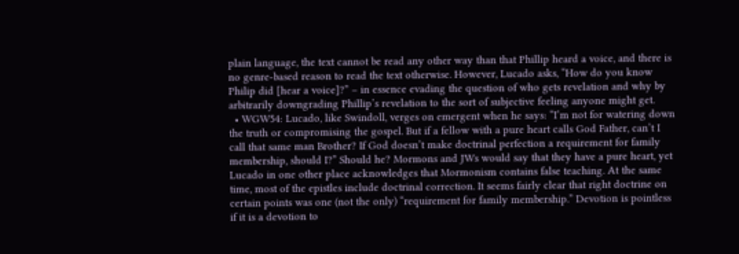plain language, the text cannot be read any other way than that Phillip heard a voice, and there is no genre-based reason to read the text otherwise. However, Lucado asks, “How do you know Philip did [hear a voice]?” – in essence evading the question of who gets revelation and why by arbitrarily downgrading Phillip’s revelation to the sort of subjective feeling anyone might get.
  • WGW54: Lucado, like Swindoll, verges on emergent when he says: “I’m not for watering down the truth or compromising the gospel. But if a fellow with a pure heart calls God Father, can’t I call that same man Brother? If God doesn’t make doctrinal perfection a requirement for family membership, should I?” Should he? Mormons and JWs would say that they have a pure heart, yet Lucado in one other place acknowledges that Mormonism contains false teaching. At the same time, most of the epistles include doctrinal correction. It seems fairly clear that right doctrine on certain points was one (not the only) “requirement for family membership.” Devotion is pointless if it is a devotion to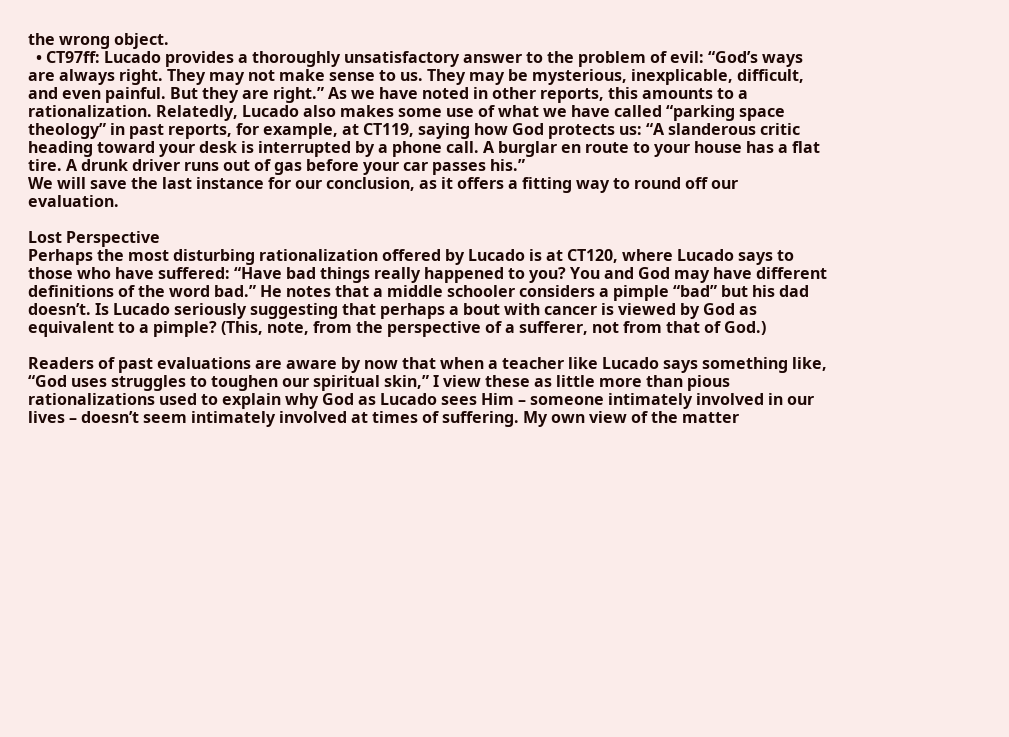the wrong object.
  • CT97ff: Lucado provides a thoroughly unsatisfactory answer to the problem of evil: “God’s ways are always right. They may not make sense to us. They may be mysterious, inexplicable, difficult, and even painful. But they are right.” As we have noted in other reports, this amounts to a rationalization. Relatedly, Lucado also makes some use of what we have called “parking space theology” in past reports, for example, at CT119, saying how God protects us: “A slanderous critic heading toward your desk is interrupted by a phone call. A burglar en route to your house has a flat tire. A drunk driver runs out of gas before your car passes his.”
We will save the last instance for our conclusion, as it offers a fitting way to round off our evaluation.

Lost Perspective
Perhaps the most disturbing rationalization offered by Lucado is at CT120, where Lucado says to those who have suffered: “Have bad things really happened to you? You and God may have different definitions of the word bad.” He notes that a middle schooler considers a pimple “bad” but his dad doesn’t. Is Lucado seriously suggesting that perhaps a bout with cancer is viewed by God as equivalent to a pimple? (This, note, from the perspective of a sufferer, not from that of God.)

Readers of past evaluations are aware by now that when a teacher like Lucado says something like, “God uses struggles to toughen our spiritual skin,” I view these as little more than pious rationalizations used to explain why God as Lucado sees Him – someone intimately involved in our lives – doesn’t seem intimately involved at times of suffering. My own view of the matter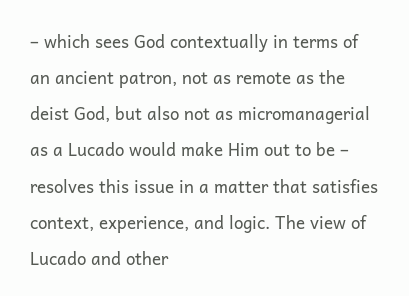– which sees God contextually in terms of an ancient patron, not as remote as the deist God, but also not as micromanagerial as a Lucado would make Him out to be – resolves this issue in a matter that satisfies context, experience, and logic. The view of Lucado and other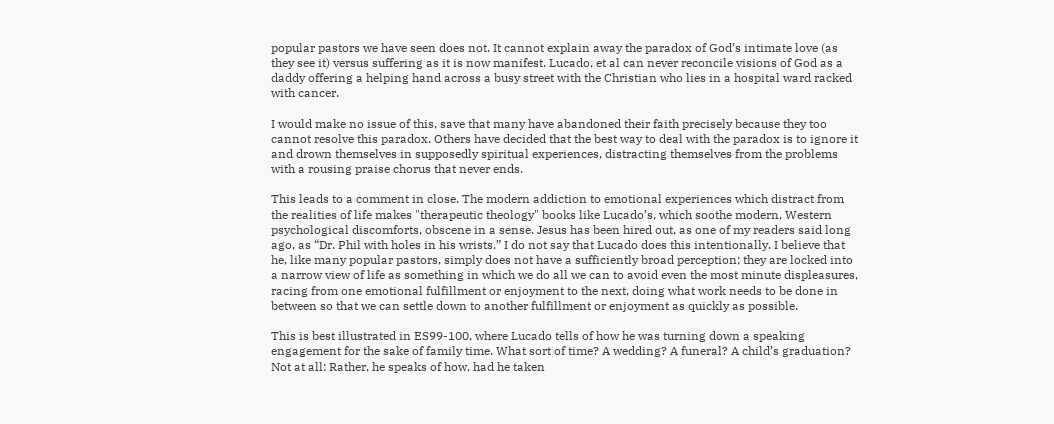popular pastors we have seen does not. It cannot explain away the paradox of God’s intimate love (as they see it) versus suffering as it is now manifest. Lucado, et al can never reconcile visions of God as a daddy offering a helping hand across a busy street with the Christian who lies in a hospital ward racked with cancer.

I would make no issue of this, save that many have abandoned their faith precisely because they too cannot resolve this paradox. Others have decided that the best way to deal with the paradox is to ignore it and drown themselves in supposedly spiritual experiences, distracting themselves from the problems with a rousing praise chorus that never ends.

This leads to a comment in close. The modern addiction to emotional experiences which distract from the realities of life makes "therapeutic theology" books like Lucado’s, which soothe modern, Western psychological discomforts, obscene in a sense. Jesus has been hired out, as one of my readers said long ago, as “Dr. Phil with holes in his wrists.” I do not say that Lucado does this intentionally. I believe that he, like many popular pastors, simply does not have a sufficiently broad perception; they are locked into a narrow view of life as something in which we do all we can to avoid even the most minute displeasures, racing from one emotional fulfillment or enjoyment to the next, doing what work needs to be done in between so that we can settle down to another fulfillment or enjoyment as quickly as possible.

This is best illustrated in ES99-100, where Lucado tells of how he was turning down a speaking engagement for the sake of family time. What sort of time? A wedding? A funeral? A child’s graduation? Not at all: Rather, he speaks of how, had he taken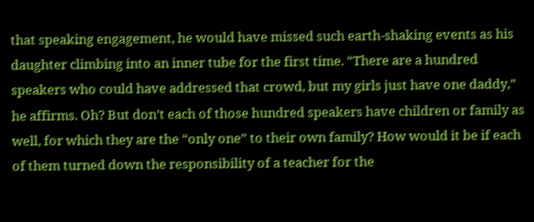that speaking engagement, he would have missed such earth-shaking events as his daughter climbing into an inner tube for the first time. “There are a hundred speakers who could have addressed that crowd, but my girls just have one daddy,” he affirms. Oh? But don’t each of those hundred speakers have children or family as well, for which they are the “only one” to their own family? How would it be if each of them turned down the responsibility of a teacher for the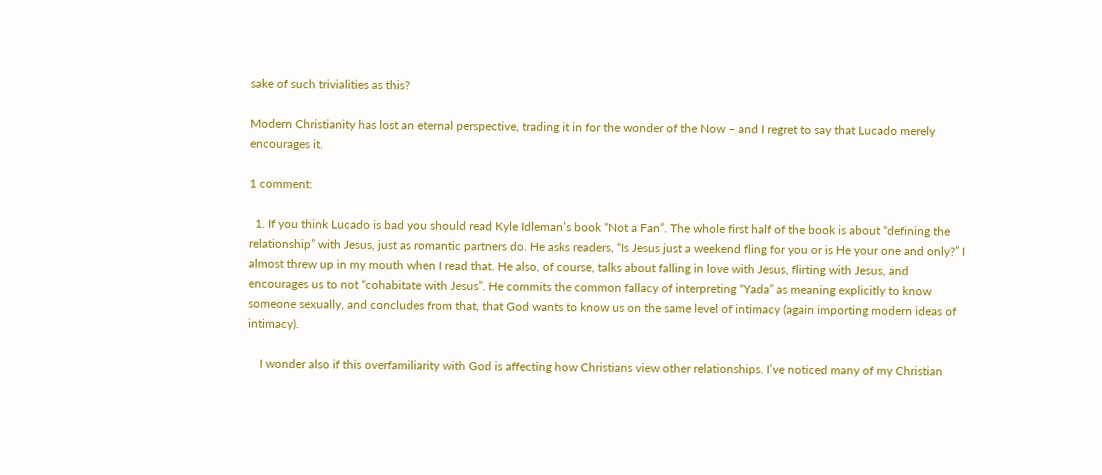sake of such trivialities as this?

Modern Christianity has lost an eternal perspective, trading it in for the wonder of the Now – and I regret to say that Lucado merely encourages it.

1 comment:

  1. If you think Lucado is bad you should read Kyle Idleman’s book “Not a Fan”. The whole first half of the book is about “defining the relationship” with Jesus, just as romantic partners do. He asks readers, “Is Jesus just a weekend fling for you or is He your one and only?” I almost threw up in my mouth when I read that. He also, of course, talks about falling in love with Jesus, flirting with Jesus, and encourages us to not “cohabitate with Jesus”. He commits the common fallacy of interpreting “Yada” as meaning explicitly to know someone sexually, and concludes from that, that God wants to know us on the same level of intimacy (again importing modern ideas of intimacy).

    I wonder also if this overfamiliarity with God is affecting how Christians view other relationships. I’ve noticed many of my Christian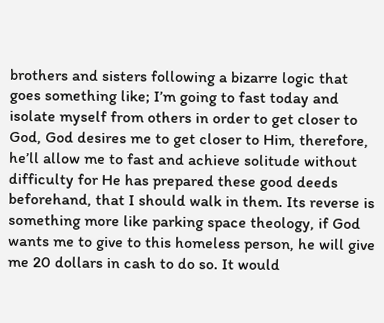brothers and sisters following a bizarre logic that goes something like; I’m going to fast today and isolate myself from others in order to get closer to God, God desires me to get closer to Him, therefore, he’ll allow me to fast and achieve solitude without difficulty for He has prepared these good deeds beforehand, that I should walk in them. Its reverse is something more like parking space theology, if God wants me to give to this homeless person, he will give me 20 dollars in cash to do so. It would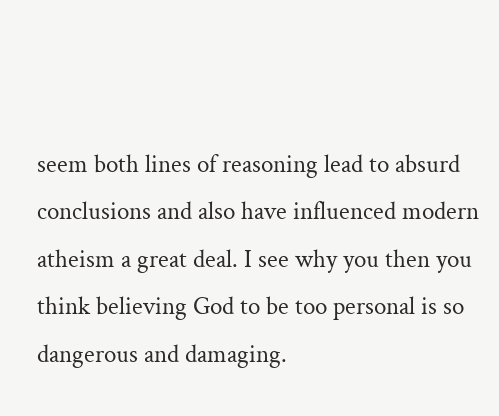seem both lines of reasoning lead to absurd conclusions and also have influenced modern atheism a great deal. I see why you then you think believing God to be too personal is so dangerous and damaging.